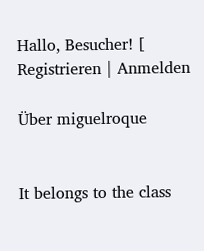Hallo, Besucher! [ Registrieren | Anmelden

Über miguelroque


It belongs to the class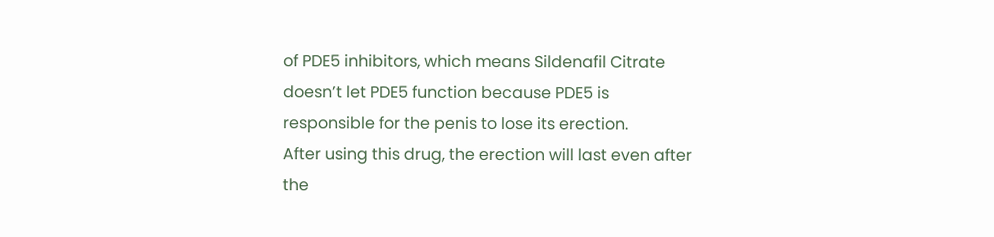of PDE5 inhibitors, which means Sildenafil Citrate doesn’t let PDE5 function because PDE5 is responsible for the penis to lose its erection.
After using this drug, the erection will last even after the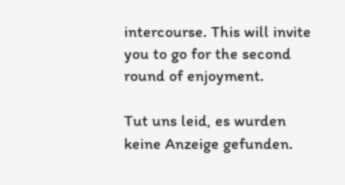intercourse. This will invite you to go for the second round of enjoyment.

Tut uns leid, es wurden keine Anzeige gefunden.